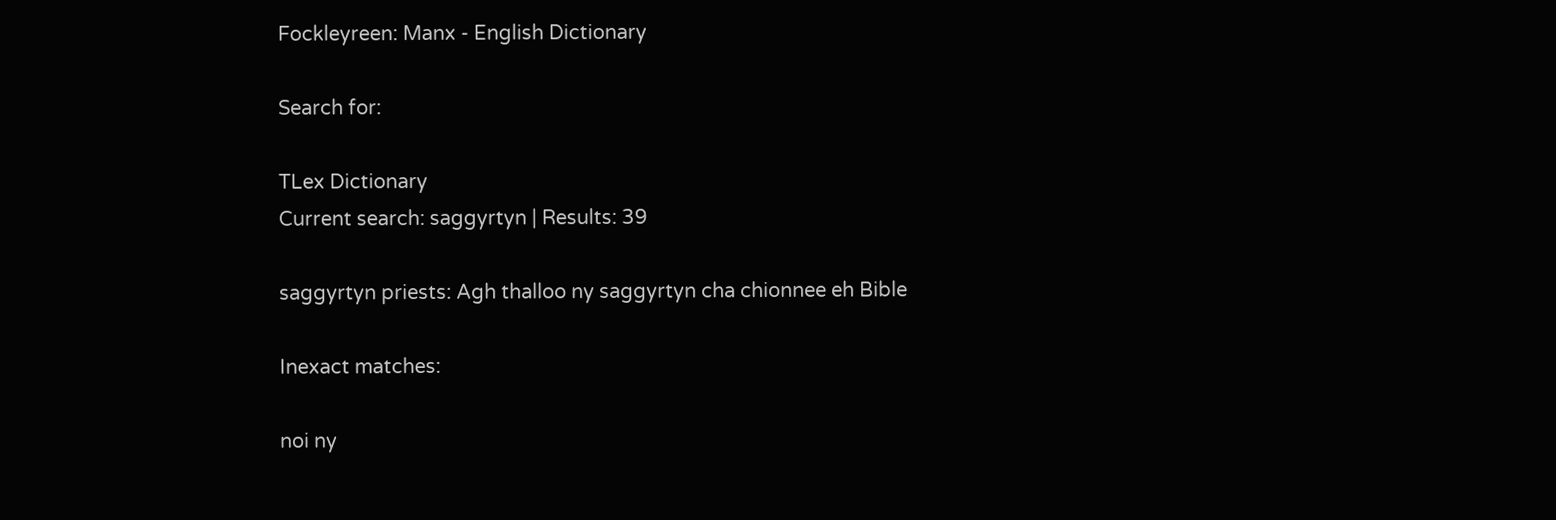Fockleyreen: Manx - English Dictionary

Search for:

TLex Dictionary
Current search: saggyrtyn | Results: 39

saggyrtyn priests: Agh thalloo ny saggyrtyn cha chionnee eh Bible

Inexact matches:

noi ny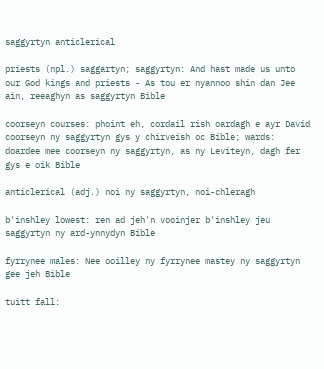saggyrtyn anticlerical

priests (npl.) saggartyn; saggyrtyn: And hast made us unto our God kings and priests - As tou er nyannoo shin dan Jee ain, reeaghyn as saggyrtyn Bible

coorseyn courses: phoint eh, cordail rish oardagh e ayr David coorseyn ny saggyrtyn gys y chirveish oc Bible; wards: doardee mee coorseyn ny saggyrtyn, as ny Leviteyn, dagh fer gys e oik Bible

anticlerical (adj.) noi ny saggyrtyn, noi-chleragh

b'inshley lowest: ren ad jeh'n vooinjer b'inshley jeu saggyrtyn ny ard-ynnydyn Bible

fyrrynee males: Nee ooilley ny fyrrynee mastey ny saggyrtyn gee jeh Bible

tuitt fall: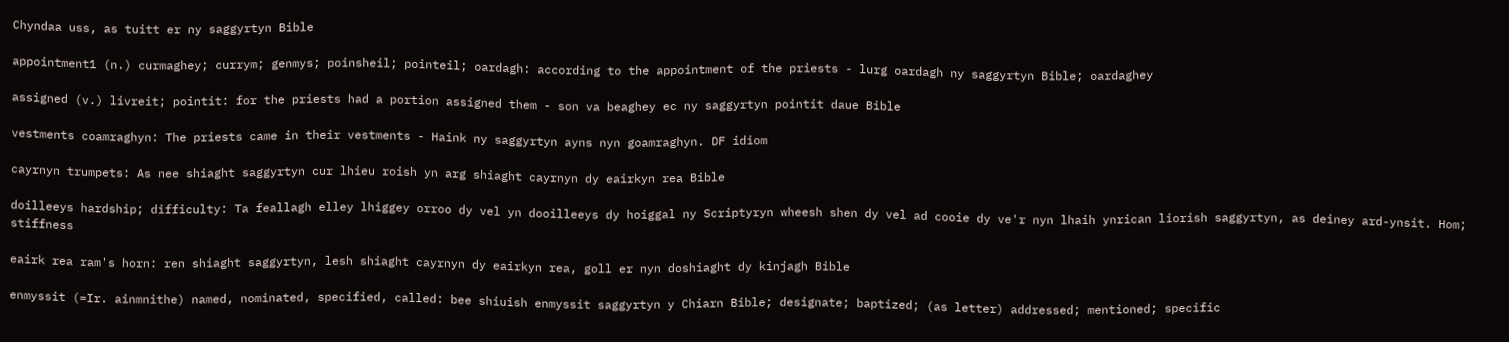Chyndaa uss, as tuitt er ny saggyrtyn Bible

appointment1 (n.) curmaghey; currym; genmys; poinsheil; pointeil; oardagh: according to the appointment of the priests - lurg oardagh ny saggyrtyn Bible; oardaghey

assigned (v.) livreit; pointit: for the priests had a portion assigned them - son va beaghey ec ny saggyrtyn pointit daue Bible

vestments coamraghyn: The priests came in their vestments - Haink ny saggyrtyn ayns nyn goamraghyn. DF idiom

cayrnyn trumpets: As nee shiaght saggyrtyn cur lhieu roish yn arg shiaght cayrnyn dy eairkyn rea Bible

doilleeys hardship; difficulty: Ta feallagh elley lhiggey orroo dy vel yn dooilleeys dy hoiggal ny Scriptyryn wheesh shen dy vel ad cooie dy ve'r nyn lhaih ynrican liorish saggyrtyn, as deiney ard-ynsit. Hom; stiffness

eairk rea ram's horn: ren shiaght saggyrtyn, lesh shiaght cayrnyn dy eairkyn rea, goll er nyn doshiaght dy kinjagh Bible

enmyssit (=Ir. ainmnithe) named, nominated, specified, called: bee shiuish enmyssit saggyrtyn y Chiarn Bible; designate; baptized; (as letter) addressed; mentioned; specific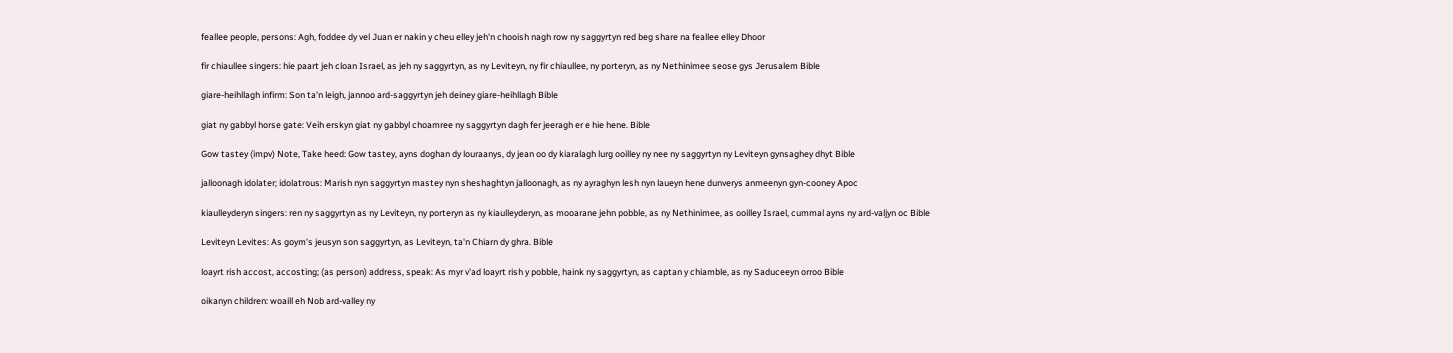feallee people, persons: Agh, foddee dy vel Juan er nakin y cheu elley jeh'n chooish nagh row ny saggyrtyn red beg share na feallee elley Dhoor

fir chiaullee singers: hie paart jeh cloan Israel, as jeh ny saggyrtyn, as ny Leviteyn, ny fir chiaullee, ny porteryn, as ny Nethinimee seose gys Jerusalem Bible

giare-heihllagh infirm: Son ta'n leigh, jannoo ard-saggyrtyn jeh deiney giare-heihllagh Bible

giat ny gabbyl horse gate: Veih erskyn giat ny gabbyl choamree ny saggyrtyn dagh fer jeeragh er e hie hene. Bible

Gow tastey (impv) Note, Take heed: Gow tastey, ayns doghan dy louraanys, dy jean oo dy kiaralagh lurg ooilley ny nee ny saggyrtyn ny Leviteyn gynsaghey dhyt Bible

jalloonagh idolater; idolatrous: Marish nyn saggyrtyn mastey nyn sheshaghtyn jalloonagh, as ny ayraghyn lesh nyn laueyn hene dunverys anmeenyn gyn-cooney Apoc

kiaulleyderyn singers: ren ny saggyrtyn as ny Leviteyn, ny porteryn as ny kiaulleyderyn, as mooarane jehn pobble, as ny Nethinimee, as ooilley Israel, cummal ayns ny ard-valjyn oc Bible

Leviteyn Levites: As goym's jeusyn son saggyrtyn, as Leviteyn, ta'n Chiarn dy ghra. Bible

loayrt rish accost, accosting; (as person) address, speak: As myr v'ad loayrt rish y pobble, haink ny saggyrtyn, as captan y chiamble, as ny Saduceeyn orroo Bible

oikanyn children: woaill eh Nob ard-valley ny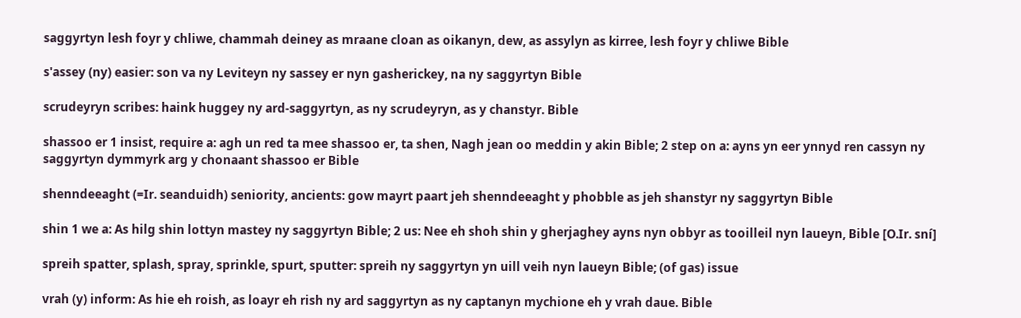saggyrtyn lesh foyr y chliwe, chammah deiney as mraane cloan as oikanyn, dew, as assylyn as kirree, lesh foyr y chliwe Bible

s'assey (ny) easier: son va ny Leviteyn ny sassey er nyn gasherickey, na ny saggyrtyn Bible

scrudeyryn scribes: haink huggey ny ard-saggyrtyn, as ny scrudeyryn, as y chanstyr. Bible

shassoo er 1 insist, require a: agh un red ta mee shassoo er, ta shen, Nagh jean oo meddin y akin Bible; 2 step on a: ayns yn eer ynnyd ren cassyn ny saggyrtyn dymmyrk arg y chonaant shassoo er Bible

shenndeeaght (=Ir. seanduidh) seniority, ancients: gow mayrt paart jeh shenndeeaght y phobble as jeh shanstyr ny saggyrtyn Bible

shin 1 we a: As hilg shin lottyn mastey ny saggyrtyn Bible; 2 us: Nee eh shoh shin y gherjaghey ayns nyn obbyr as tooilleil nyn laueyn, Bible [O.Ir. sní]

spreih spatter, splash, spray, sprinkle, spurt, sputter: spreih ny saggyrtyn yn uill veih nyn laueyn Bible; (of gas) issue

vrah (y) inform: As hie eh roish, as loayr eh rish ny ard saggyrtyn as ny captanyn mychione eh y vrah daue. Bible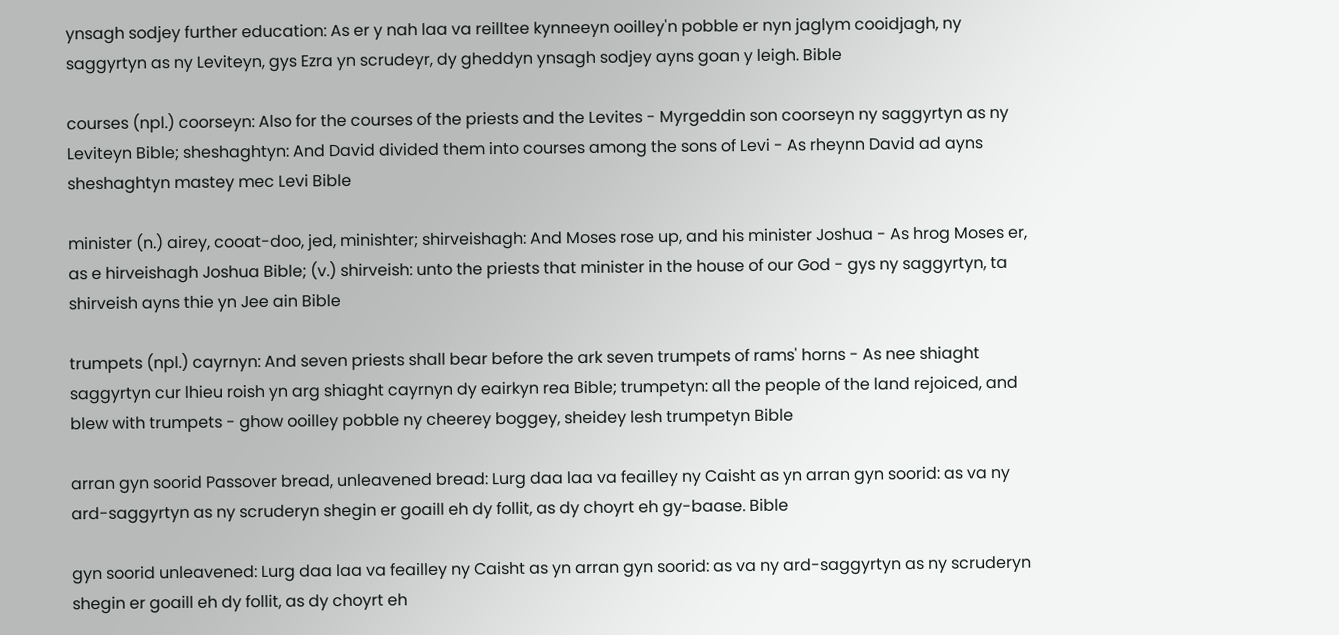ynsagh sodjey further education: As er y nah laa va reilltee kynneeyn ooilley'n pobble er nyn jaglym cooidjagh, ny saggyrtyn as ny Leviteyn, gys Ezra yn scrudeyr, dy gheddyn ynsagh sodjey ayns goan y leigh. Bible

courses (npl.) coorseyn: Also for the courses of the priests and the Levites - Myrgeddin son coorseyn ny saggyrtyn as ny Leviteyn Bible; sheshaghtyn: And David divided them into courses among the sons of Levi - As rheynn David ad ayns sheshaghtyn mastey mec Levi Bible

minister (n.) airey, cooat-doo, jed, minishter; shirveishagh: And Moses rose up, and his minister Joshua - As hrog Moses er, as e hirveishagh Joshua Bible; (v.) shirveish: unto the priests that minister in the house of our God - gys ny saggyrtyn, ta shirveish ayns thie yn Jee ain Bible

trumpets (npl.) cayrnyn: And seven priests shall bear before the ark seven trumpets of rams' horns - As nee shiaght saggyrtyn cur lhieu roish yn arg shiaght cayrnyn dy eairkyn rea Bible; trumpetyn: all the people of the land rejoiced, and blew with trumpets - ghow ooilley pobble ny cheerey boggey, sheidey lesh trumpetyn Bible

arran gyn soorid Passover bread, unleavened bread: Lurg daa laa va feailley ny Caisht as yn arran gyn soorid: as va ny ard-saggyrtyn as ny scruderyn shegin er goaill eh dy follit, as dy choyrt eh gy-baase. Bible

gyn soorid unleavened: Lurg daa laa va feailley ny Caisht as yn arran gyn soorid: as va ny ard-saggyrtyn as ny scruderyn shegin er goaill eh dy follit, as dy choyrt eh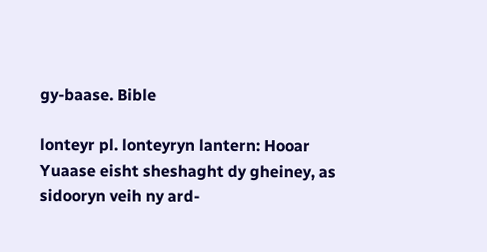gy-baase. Bible

lonteyr pl. lonteyryn lantern: Hooar Yuaase eisht sheshaght dy gheiney, as sidooryn veih ny ard-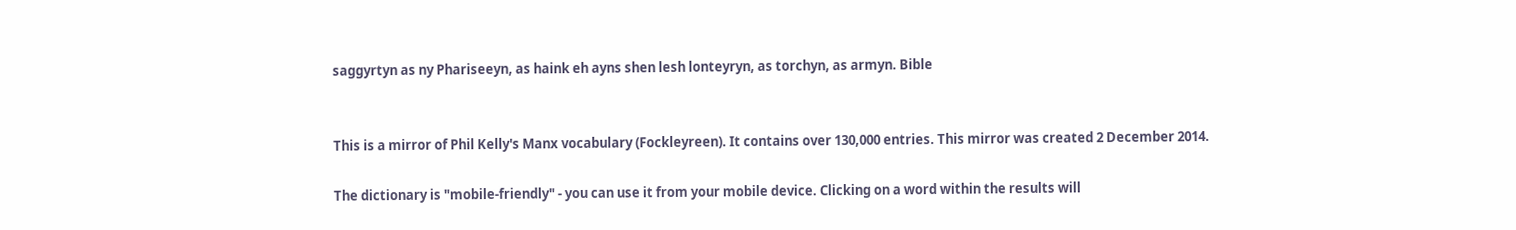saggyrtyn as ny Phariseeyn, as haink eh ayns shen lesh lonteyryn, as torchyn, as armyn. Bible


This is a mirror of Phil Kelly's Manx vocabulary (Fockleyreen). It contains over 130,000 entries. This mirror was created 2 December 2014.

The dictionary is "mobile-friendly" - you can use it from your mobile device. Clicking on a word within the results will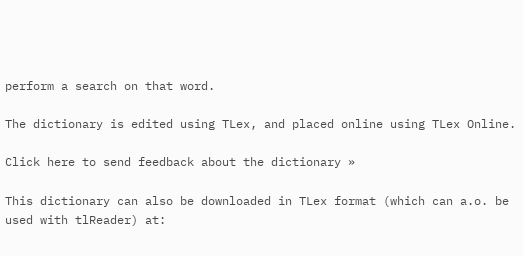perform a search on that word.

The dictionary is edited using TLex, and placed online using TLex Online.

Click here to send feedback about the dictionary »

This dictionary can also be downloaded in TLex format (which can a.o. be used with tlReader) at: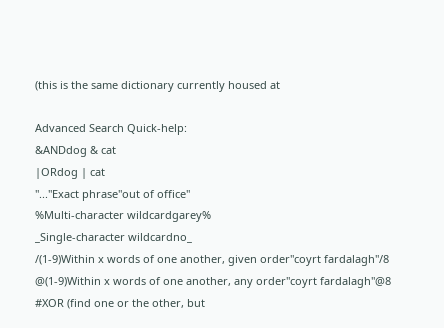(this is the same dictionary currently housed at

Advanced Search Quick-help:
&ANDdog & cat
|ORdog | cat
"..."Exact phrase"out of office"
%Multi-character wildcardgarey%
_Single-character wildcardno_
/(1-9)Within x words of one another, given order"coyrt fardalagh"/8
@(1-9)Within x words of one another, any order"coyrt fardalagh"@8
#XOR (find one or the other, but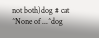not both)dog # cat
^None of ...^dog